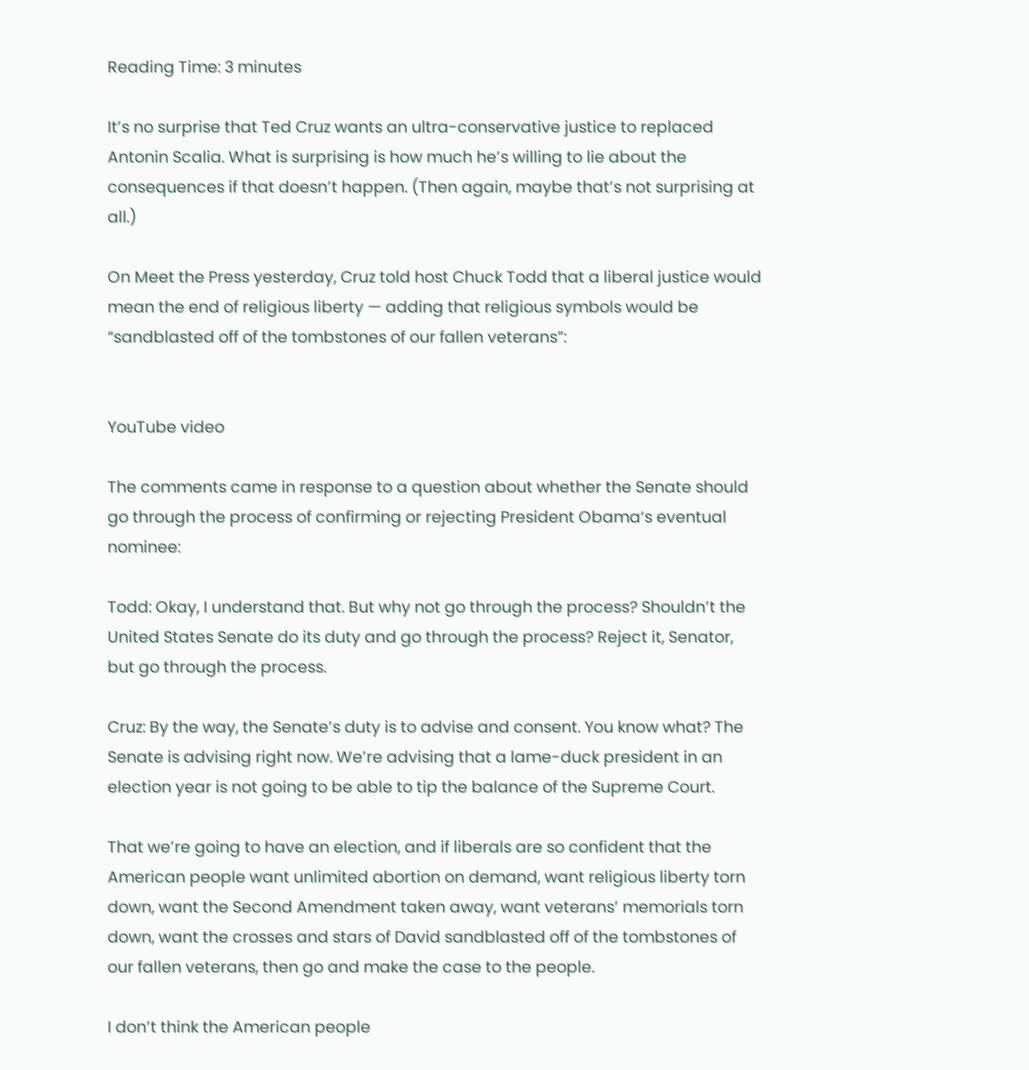Reading Time: 3 minutes

It’s no surprise that Ted Cruz wants an ultra-conservative justice to replaced Antonin Scalia. What is surprising is how much he’s willing to lie about the consequences if that doesn’t happen. (Then again, maybe that’s not surprising at all.)

On Meet the Press yesterday, Cruz told host Chuck Todd that a liberal justice would mean the end of religious liberty — adding that religious symbols would be “sandblasted off of the tombstones of our fallen veterans”:


YouTube video

The comments came in response to a question about whether the Senate should go through the process of confirming or rejecting President Obama‘s eventual nominee:

Todd: Okay, I understand that. But why not go through the process? Shouldn’t the United States Senate do its duty and go through the process? Reject it, Senator, but go through the process.

Cruz: By the way, the Senate’s duty is to advise and consent. You know what? The Senate is advising right now. We’re advising that a lame-duck president in an election year is not going to be able to tip the balance of the Supreme Court.

That we’re going to have an election, and if liberals are so confident that the American people want unlimited abortion on demand, want religious liberty torn down, want the Second Amendment taken away, want veterans’ memorials torn down, want the crosses and stars of David sandblasted off of the tombstones of our fallen veterans, then go and make the case to the people.

I don’t think the American people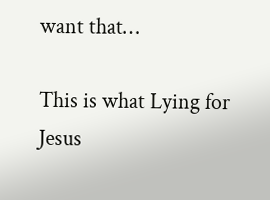want that…

This is what Lying for Jesus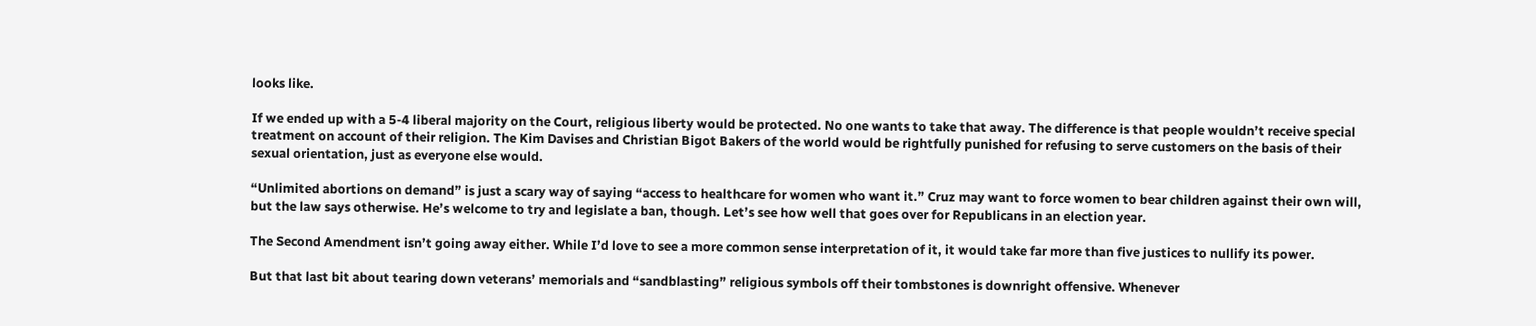looks like.

If we ended up with a 5-4 liberal majority on the Court, religious liberty would be protected. No one wants to take that away. The difference is that people wouldn’t receive special treatment on account of their religion. The Kim Davises and Christian Bigot Bakers of the world would be rightfully punished for refusing to serve customers on the basis of their sexual orientation, just as everyone else would.

“Unlimited abortions on demand” is just a scary way of saying “access to healthcare for women who want it.” Cruz may want to force women to bear children against their own will, but the law says otherwise. He’s welcome to try and legislate a ban, though. Let’s see how well that goes over for Republicans in an election year.

The Second Amendment isn’t going away either. While I’d love to see a more common sense interpretation of it, it would take far more than five justices to nullify its power.

But that last bit about tearing down veterans’ memorials and “sandblasting” religious symbols off their tombstones is downright offensive. Whenever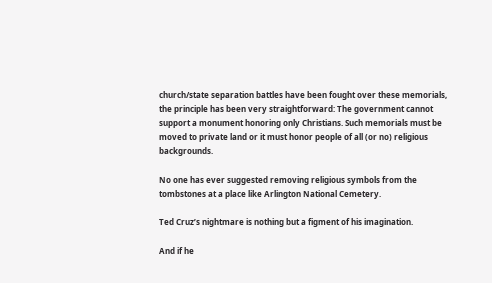church/state separation battles have been fought over these memorials, the principle has been very straightforward: The government cannot support a monument honoring only Christians. Such memorials must be moved to private land or it must honor people of all (or no) religious backgrounds.

No one has ever suggested removing religious symbols from the tombstones at a place like Arlington National Cemetery.

Ted Cruz’s nightmare is nothing but a figment of his imagination.

And if he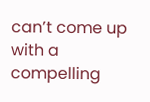can’t come up with a compelling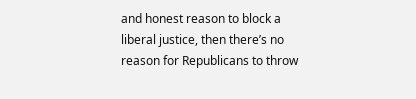and honest reason to block a liberal justice, then there’s no reason for Republicans to throw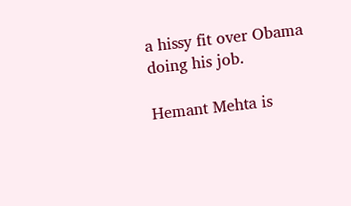a hissy fit over Obama doing his job.

Hemant Mehta is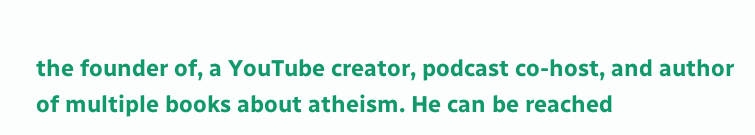the founder of, a YouTube creator, podcast co-host, and author of multiple books about atheism. He can be reached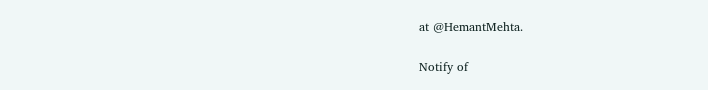at @HemantMehta.

Notify of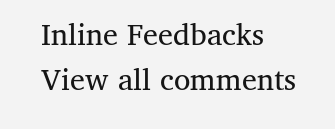Inline Feedbacks
View all comments